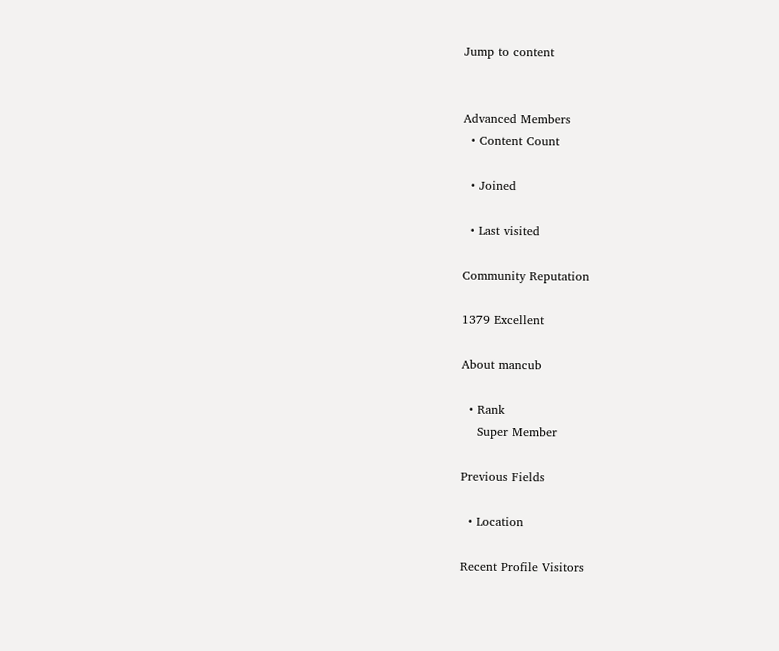Jump to content


Advanced Members
  • Content Count

  • Joined

  • Last visited

Community Reputation

1379 Excellent

About mancub

  • Rank
    Super Member

Previous Fields

  • Location

Recent Profile Visitors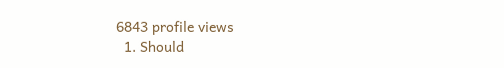6843 profile views
  1. Should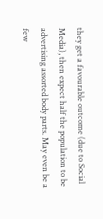they get a favourable outcome (due to Social Media), then expect half the population to be advertising assorted body parts. May even be a few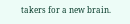takers for a new brain.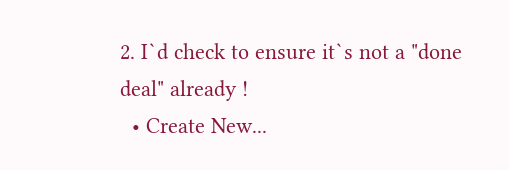2. I`d check to ensure it`s not a "done deal" already !
  • Create New...